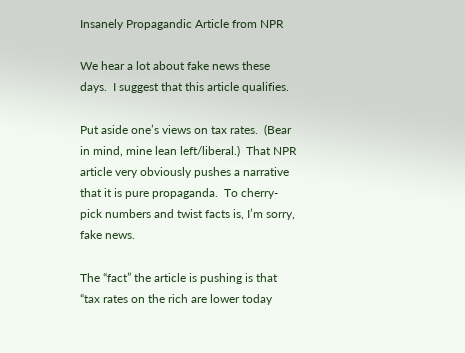Insanely Propagandic Article from NPR

We hear a lot about fake news these days.  I suggest that this article qualifies.

Put aside one’s views on tax rates.  (Bear in mind, mine lean left/liberal.)  That NPR article very obviously pushes a narrative that it is pure propaganda.  To cherry-pick numbers and twist facts is, I’m sorry, fake news.

The “fact” the article is pushing is that “tax rates on the rich are lower today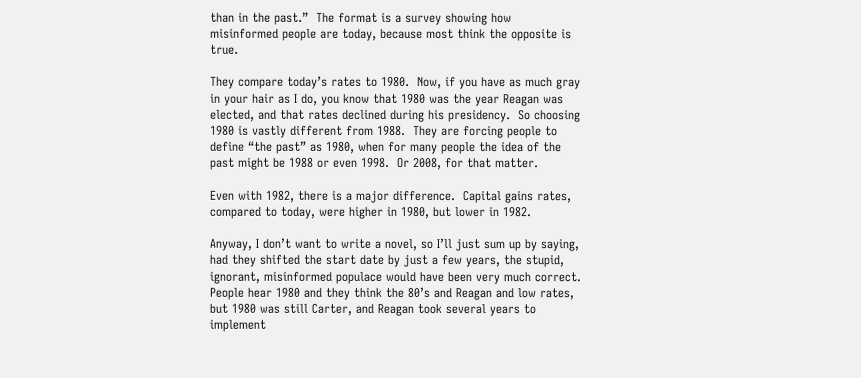than in the past.”  The format is a survey showing how misinformed people are today, because most think the opposite is true.

They compare today’s rates to 1980.  Now, if you have as much gray in your hair as I do, you know that 1980 was the year Reagan was elected, and that rates declined during his presidency.  So choosing 1980 is vastly different from 1988.  They are forcing people to define “the past” as 1980, when for many people the idea of the past might be 1988 or even 1998.  Or 2008, for that matter.

Even with 1982, there is a major difference.  Capital gains rates, compared to today, were higher in 1980, but lower in 1982.

Anyway, I don’t want to write a novel, so I’ll just sum up by saying, had they shifted the start date by just a few years, the stupid, ignorant, misinformed populace would have been very much correct.  People hear 1980 and they think the 80’s and Reagan and low rates, but 1980 was still Carter, and Reagan took several years to implement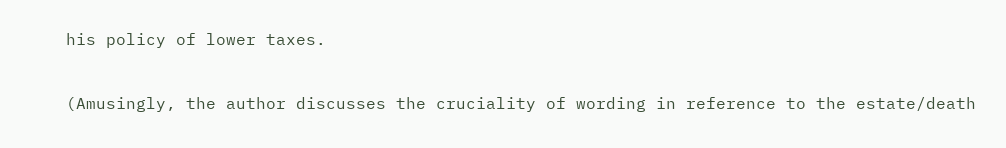his policy of lower taxes.

(Amusingly, the author discusses the cruciality of wording in reference to the estate/death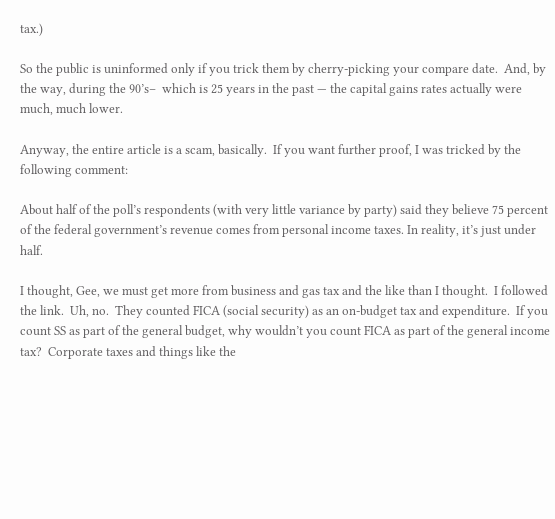tax.)

So the public is uninformed only if you trick them by cherry-picking your compare date.  And, by the way, during the 90’s–  which is 25 years in the past — the capital gains rates actually were much, much lower.

Anyway, the entire article is a scam, basically.  If you want further proof, I was tricked by the following comment:

About half of the poll’s respondents (with very little variance by party) said they believe 75 percent of the federal government’s revenue comes from personal income taxes. In reality, it’s just under half.

I thought, Gee, we must get more from business and gas tax and the like than I thought.  I followed the link.  Uh, no.  They counted FICA (social security) as an on-budget tax and expenditure.  If you count SS as part of the general budget, why wouldn’t you count FICA as part of the general income tax?  Corporate taxes and things like the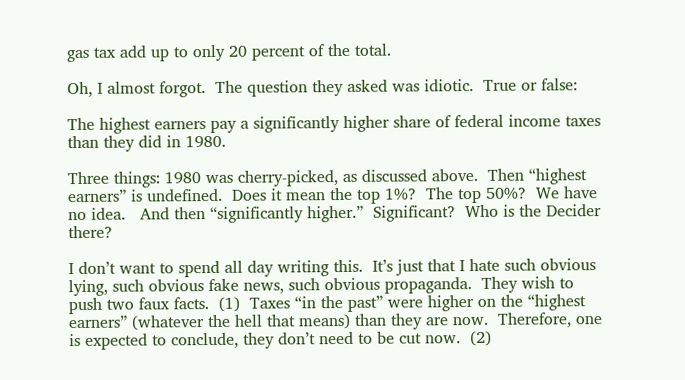gas tax add up to only 20 percent of the total.

Oh, I almost forgot.  The question they asked was idiotic.  True or false:

The highest earners pay a significantly higher share of federal income taxes than they did in 1980.

Three things: 1980 was cherry-picked, as discussed above.  Then “highest earners” is undefined.  Does it mean the top 1%?  The top 50%?  We have no idea.   And then “significantly higher.”  Significant?  Who is the Decider there?

I don’t want to spend all day writing this.  It’s just that I hate such obvious lying, such obvious fake news, such obvious propaganda.  They wish to push two faux facts.  (1)  Taxes “in the past” were higher on the “highest earners” (whatever the hell that means) than they are now.  Therefore, one is expected to conclude, they don’t need to be cut now.  (2)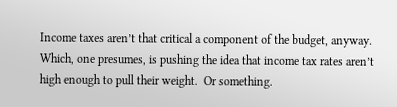Income taxes aren’t that critical a component of the budget, anyway.  Which, one presumes, is pushing the idea that income tax rates aren’t high enough to pull their weight.  Or something.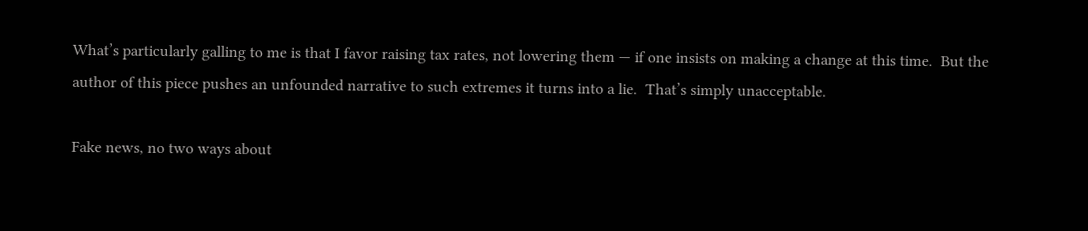What’s particularly galling to me is that I favor raising tax rates, not lowering them — if one insists on making a change at this time.  But the author of this piece pushes an unfounded narrative to such extremes it turns into a lie.  That’s simply unacceptable.

Fake news, no two ways about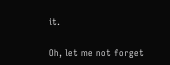it.

Oh, let me not forget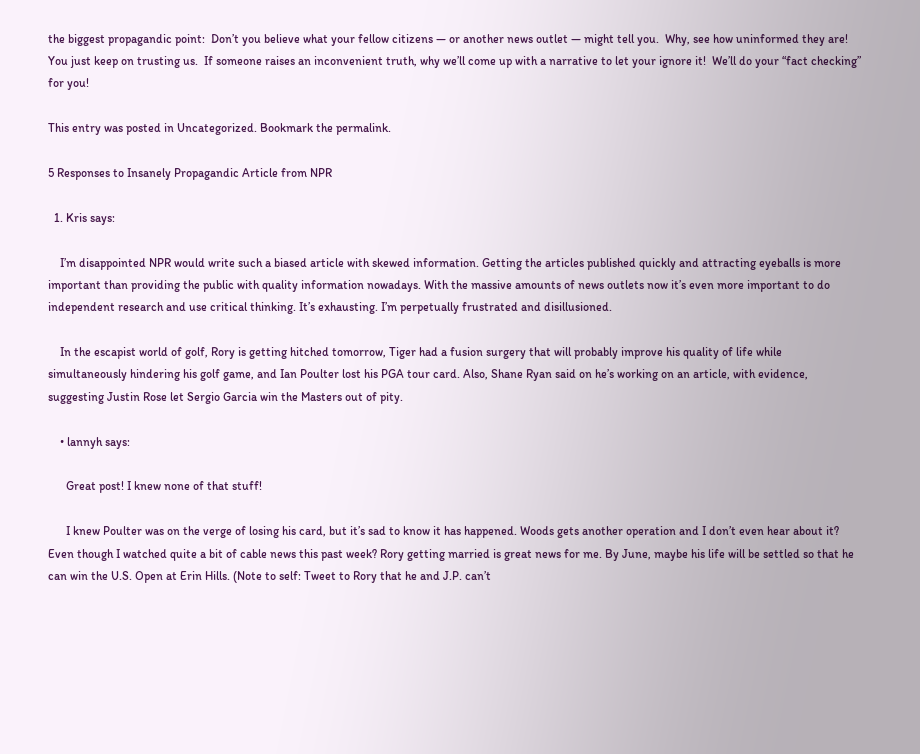the biggest propagandic point:  Don’t you believe what your fellow citizens — or another news outlet — might tell you.  Why, see how uninformed they are!  You just keep on trusting us.  If someone raises an inconvenient truth, why we’ll come up with a narrative to let your ignore it!  We’ll do your “fact checking” for you!

This entry was posted in Uncategorized. Bookmark the permalink.

5 Responses to Insanely Propagandic Article from NPR

  1. Kris says:

    I’m disappointed NPR would write such a biased article with skewed information. Getting the articles published quickly and attracting eyeballs is more important than providing the public with quality information nowadays. With the massive amounts of news outlets now it’s even more important to do independent research and use critical thinking. It’s exhausting. I’m perpetually frustrated and disillusioned.

    In the escapist world of golf, Rory is getting hitched tomorrow, Tiger had a fusion surgery that will probably improve his quality of life while simultaneously hindering his golf game, and Ian Poulter lost his PGA tour card. Also, Shane Ryan said on he’s working on an article, with evidence, suggesting Justin Rose let Sergio Garcia win the Masters out of pity.

    • lannyh says:

      Great post! I knew none of that stuff!

      I knew Poulter was on the verge of losing his card, but it’s sad to know it has happened. Woods gets another operation and I don’t even hear about it? Even though I watched quite a bit of cable news this past week? Rory getting married is great news for me. By June, maybe his life will be settled so that he can win the U.S. Open at Erin Hills. (Note to self: Tweet to Rory that he and J.P. can’t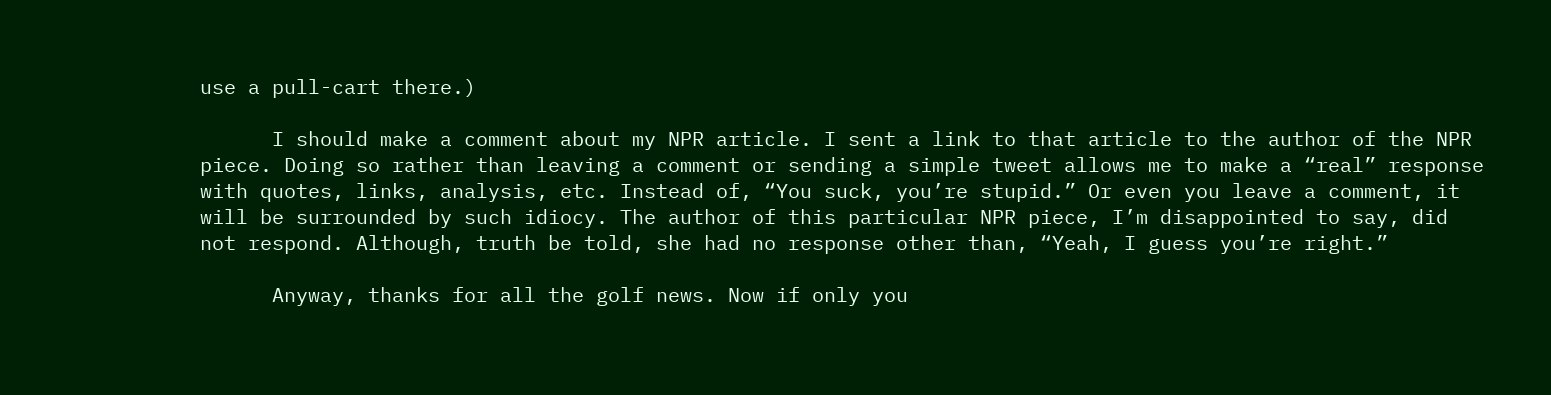use a pull-cart there.)

      I should make a comment about my NPR article. I sent a link to that article to the author of the NPR piece. Doing so rather than leaving a comment or sending a simple tweet allows me to make a “real” response with quotes, links, analysis, etc. Instead of, “You suck, you’re stupid.” Or even you leave a comment, it will be surrounded by such idiocy. The author of this particular NPR piece, I’m disappointed to say, did not respond. Although, truth be told, she had no response other than, “Yeah, I guess you’re right.”

      Anyway, thanks for all the golf news. Now if only you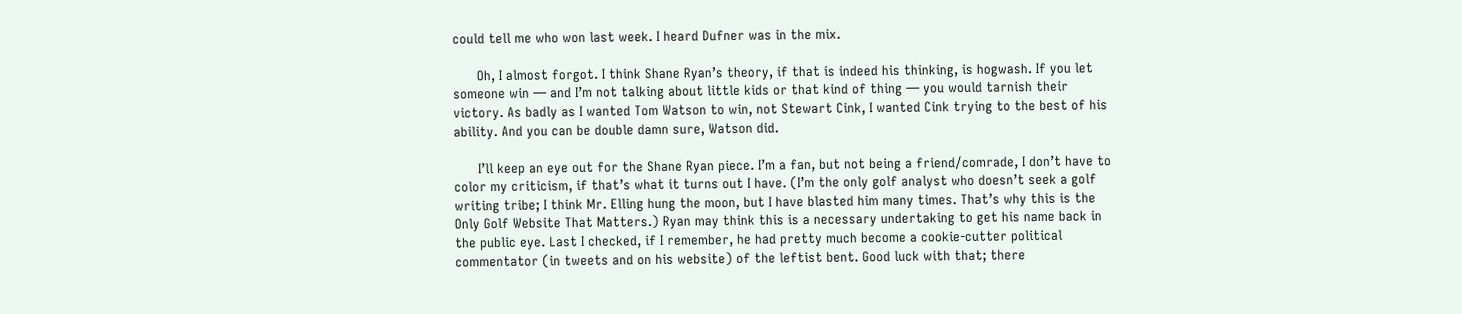could tell me who won last week. I heard Dufner was in the mix.

      Oh, I almost forgot. I think Shane Ryan’s theory, if that is indeed his thinking, is hogwash. If you let someone win — and I’m not talking about little kids or that kind of thing — you would tarnish their victory. As badly as I wanted Tom Watson to win, not Stewart Cink, I wanted Cink trying to the best of his ability. And you can be double damn sure, Watson did.

      I’ll keep an eye out for the Shane Ryan piece. I’m a fan, but not being a friend/comrade, I don’t have to color my criticism, if that’s what it turns out I have. (I’m the only golf analyst who doesn’t seek a golf writing tribe; I think Mr. Elling hung the moon, but I have blasted him many times. That’s why this is the Only Golf Website That Matters.) Ryan may think this is a necessary undertaking to get his name back in the public eye. Last I checked, if I remember, he had pretty much become a cookie-cutter political commentator (in tweets and on his website) of the leftist bent. Good luck with that; there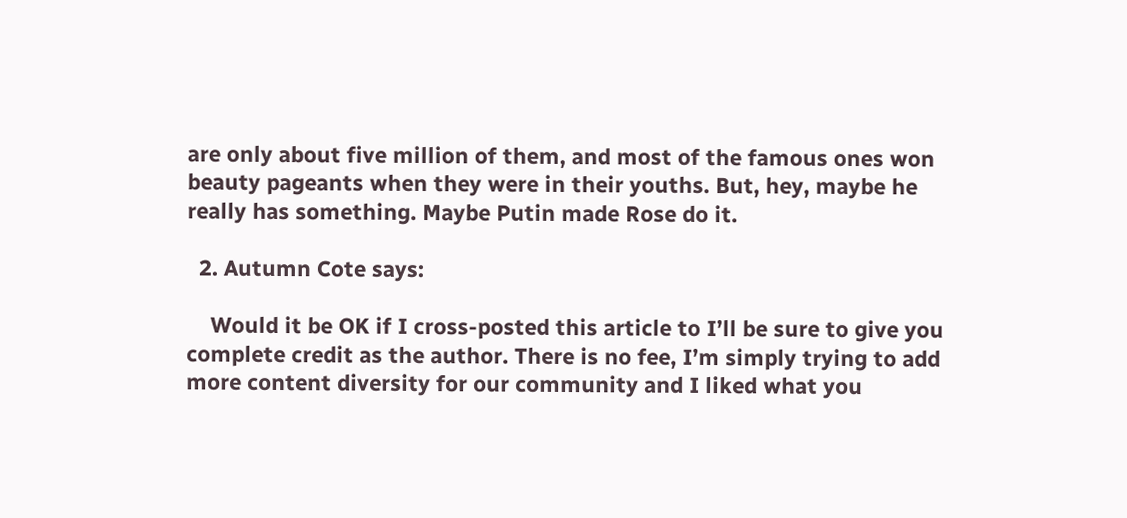are only about five million of them, and most of the famous ones won beauty pageants when they were in their youths. But, hey, maybe he really has something. Maybe Putin made Rose do it.

  2. Autumn Cote says:

    Would it be OK if I cross-posted this article to I’ll be sure to give you complete credit as the author. There is no fee, I’m simply trying to add more content diversity for our community and I liked what you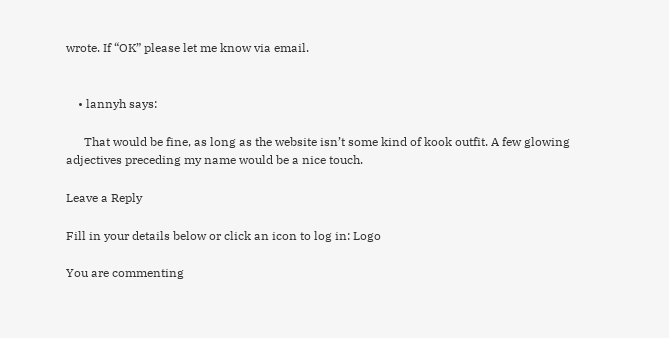wrote. If “OK” please let me know via email.


    • lannyh says:

      That would be fine, as long as the website isn’t some kind of kook outfit. A few glowing adjectives preceding my name would be a nice touch.

Leave a Reply

Fill in your details below or click an icon to log in: Logo

You are commenting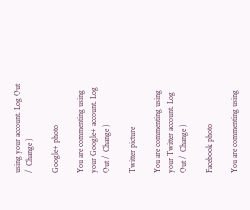using your account. Log Out /  Change )

Google+ photo

You are commenting using your Google+ account. Log Out /  Change )

Twitter picture

You are commenting using your Twitter account. Log Out /  Change )

Facebook photo

You are commenting using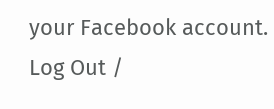your Facebook account. Log Out /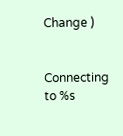Change )


Connecting to %s